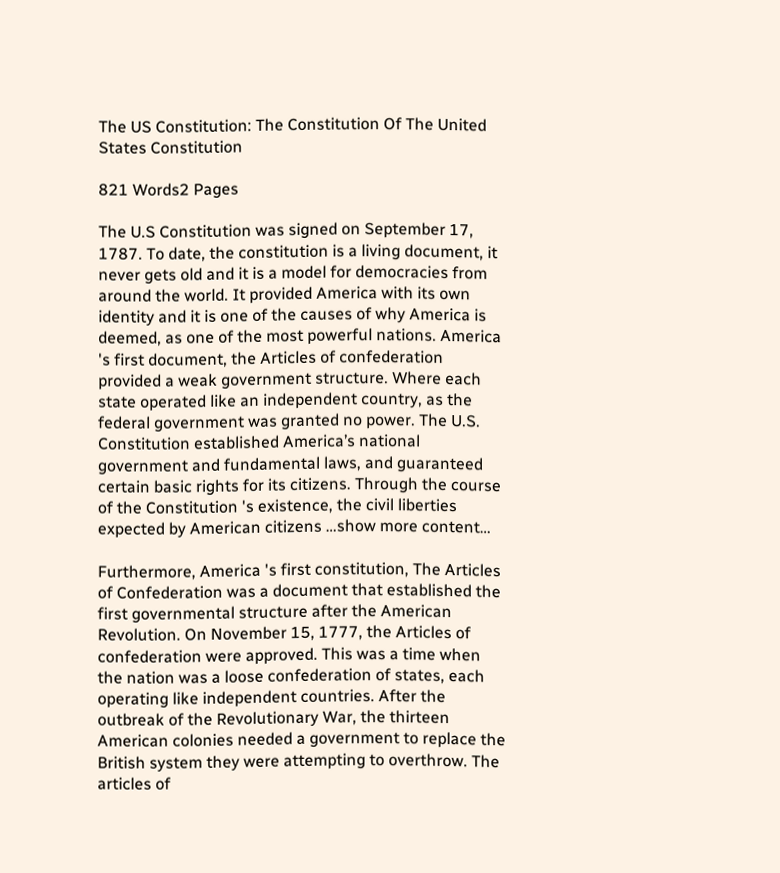The US Constitution: The Constitution Of The United States Constitution

821 Words2 Pages

The U.S Constitution was signed on September 17, 1787. To date, the constitution is a living document, it never gets old and it is a model for democracies from around the world. It provided America with its own identity and it is one of the causes of why America is deemed, as one of the most powerful nations. America 's first document, the Articles of confederation provided a weak government structure. Where each state operated like an independent country, as the federal government was granted no power. The U.S. Constitution established America’s national government and fundamental laws, and guaranteed certain basic rights for its citizens. Through the course of the Constitution 's existence, the civil liberties expected by American citizens …show more content…

Furthermore, America 's first constitution, The Articles of Confederation was a document that established the first governmental structure after the American Revolution. On November 15, 1777, the Articles of confederation were approved. This was a time when the nation was a loose confederation of states, each operating like independent countries. After the outbreak of the Revolutionary War, the thirteen American colonies needed a government to replace the British system they were attempting to overthrow. The articles of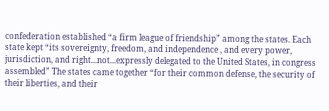confederation established “a firm league of friendship” among the states. Each state kept “its sovereignty, freedom, and independence , and every power, jurisdiction, and right...not...expressly delegated to the United States, in congress assembled” The states came together “for their common defense, the security of their liberties, and their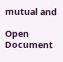mutual and

Open Document